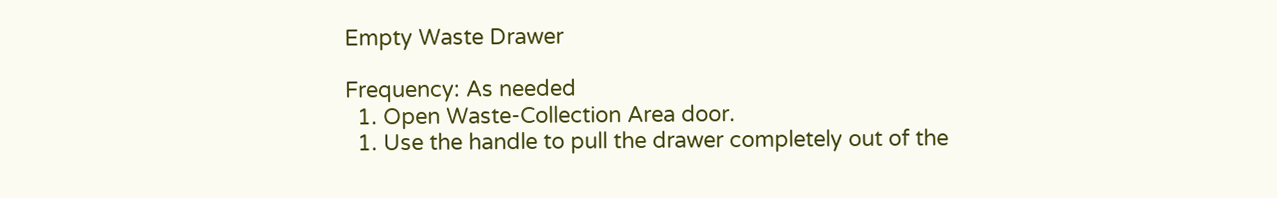Empty Waste Drawer

Frequency: As needed
  1. Open Waste-Collection Area door.
  1. Use the handle to pull the drawer completely out of the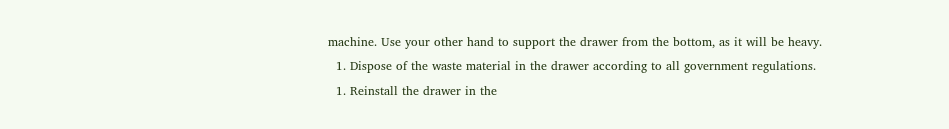machine. Use your other hand to support the drawer from the bottom, as it will be heavy.
  1. Dispose of the waste material in the drawer according to all government regulations.
  1. Reinstall the drawer in the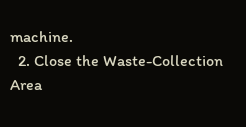machine.
  2. Close the Waste-Collection Area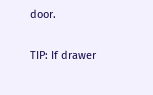door.

TIP: If drawer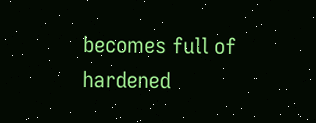becomes full of hardened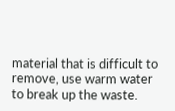material that is difficult to remove, use warm water to break up the waste.